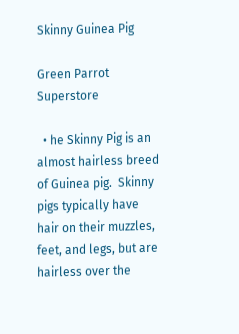Skinny Guinea Pig

Green Parrot Superstore

  • he Skinny Pig is an almost hairless breed of Guinea pig.  Skinny pigs typically have hair on their muzzles, feet, and legs, but are hairless over the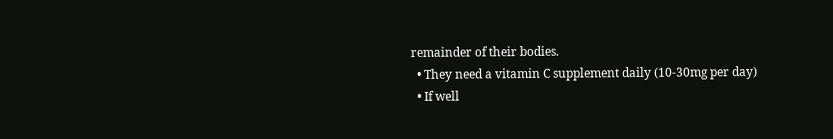remainder of their bodies.
  • They need a vitamin C supplement daily (10-30mg per day)
  • If well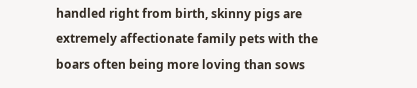handled right from birth, skinny pigs are extremely affectionate family pets with the boars often being more loving than sows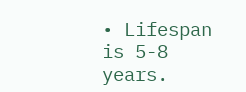• Lifespan is 5-8 years.